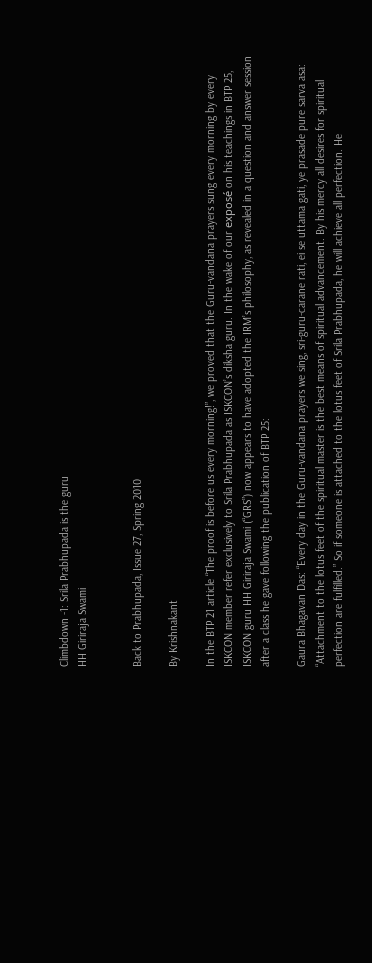Climbdown -1: Srila Prabhupada is the guru
HH Giriraja Swami


Back to Prabhupada, Issue 27, Spring 2010

By Krishnakant

In the BTP 21 article “The proof is before us every morning!”, we proved that the Guru-vandana prayers sung every morning by every ISKCON member refer exclusively to Srila Prabhupada as ISKCON’s diksha guru. In the wake of our exposé on his teachings in BTP 25, ISKCON guru HH Giriraja Swami (“GRS”) now appears to have adopted the IRM’s philosophy, as revealed in a question and answer session after a class he gave following the publication of BTP 25:

Gaura Bhagavan Das: “Every day in the Guru-vandana prayers we sing, sri-guru-carane rati, ei se uttama gati, ye prasade pure sarva asa: “Attachment to the lotus feet of the spiritual master is the best means of spiritual advancement. By his mercy all desires for spiritual perfection are fulfilled.” So if someone is attached to the lotus feet of Srila Prabhupada, he will achieve all perfection. He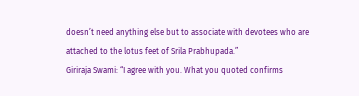doesn’t need anything else but to associate with devotees who are attached to the lotus feet of Srila Prabhupada.”
Giriraja Swami: “I agree with you. What you quoted confirms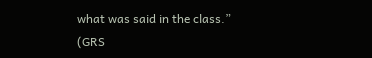what was said in the class.”
(GRS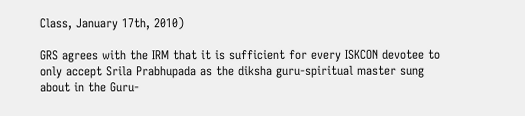Class, January 17th, 2010)

GRS agrees with the IRM that it is sufficient for every ISKCON devotee to only accept Srila Prabhupada as the diksha guru-spiritual master sung about in the Guru-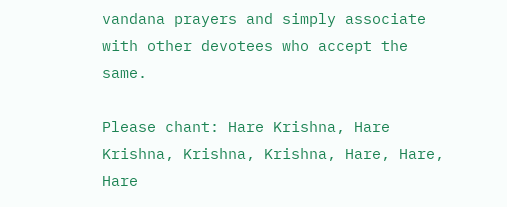vandana prayers and simply associate with other devotees who accept the same.

Please chant: Hare Krishna, Hare Krishna, Krishna, Krishna, Hare, Hare,
Hare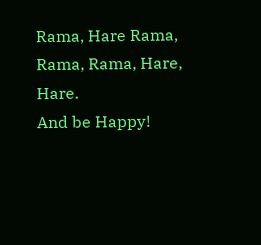Rama, Hare Rama, Rama, Rama, Hare, Hare.
And be Happy!